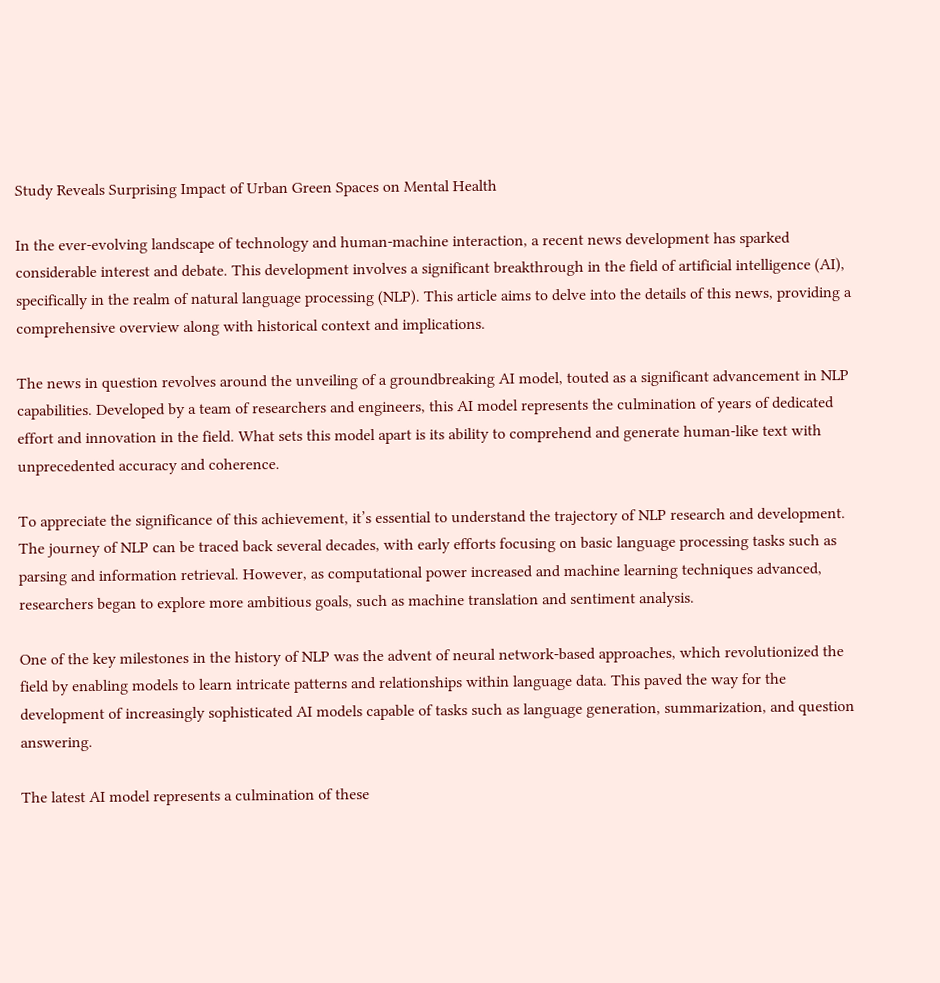Study Reveals Surprising Impact of Urban Green Spaces on Mental Health

In the ever-evolving landscape of technology and human-machine interaction, a recent news development has sparked considerable interest and debate. This development involves a significant breakthrough in the field of artificial intelligence (AI), specifically in the realm of natural language processing (NLP). This article aims to delve into the details of this news, providing a comprehensive overview along with historical context and implications.

The news in question revolves around the unveiling of a groundbreaking AI model, touted as a significant advancement in NLP capabilities. Developed by a team of researchers and engineers, this AI model represents the culmination of years of dedicated effort and innovation in the field. What sets this model apart is its ability to comprehend and generate human-like text with unprecedented accuracy and coherence.

To appreciate the significance of this achievement, it’s essential to understand the trajectory of NLP research and development. The journey of NLP can be traced back several decades, with early efforts focusing on basic language processing tasks such as parsing and information retrieval. However, as computational power increased and machine learning techniques advanced, researchers began to explore more ambitious goals, such as machine translation and sentiment analysis.

One of the key milestones in the history of NLP was the advent of neural network-based approaches, which revolutionized the field by enabling models to learn intricate patterns and relationships within language data. This paved the way for the development of increasingly sophisticated AI models capable of tasks such as language generation, summarization, and question answering.

The latest AI model represents a culmination of these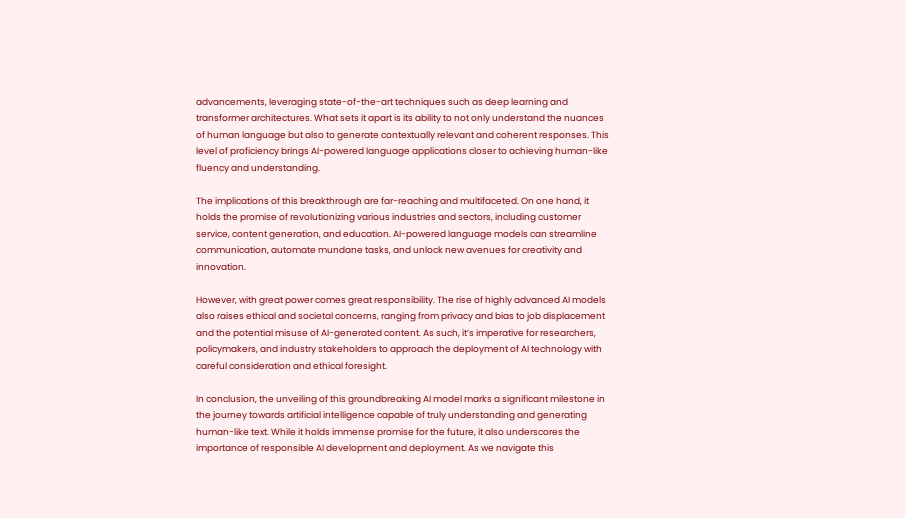advancements, leveraging state-of-the-art techniques such as deep learning and transformer architectures. What sets it apart is its ability to not only understand the nuances of human language but also to generate contextually relevant and coherent responses. This level of proficiency brings AI-powered language applications closer to achieving human-like fluency and understanding.

The implications of this breakthrough are far-reaching and multifaceted. On one hand, it holds the promise of revolutionizing various industries and sectors, including customer service, content generation, and education. AI-powered language models can streamline communication, automate mundane tasks, and unlock new avenues for creativity and innovation.

However, with great power comes great responsibility. The rise of highly advanced AI models also raises ethical and societal concerns, ranging from privacy and bias to job displacement and the potential misuse of AI-generated content. As such, it’s imperative for researchers, policymakers, and industry stakeholders to approach the deployment of AI technology with careful consideration and ethical foresight.

In conclusion, the unveiling of this groundbreaking AI model marks a significant milestone in the journey towards artificial intelligence capable of truly understanding and generating human-like text. While it holds immense promise for the future, it also underscores the importance of responsible AI development and deployment. As we navigate this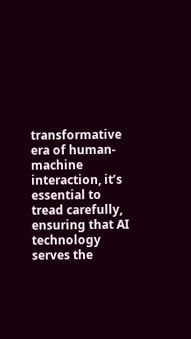transformative era of human-machine interaction, it’s essential to tread carefully, ensuring that AI technology serves the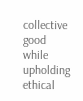collective good while upholding ethical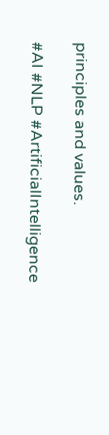principles and values.

#AI #NLP #ArtificialIntelligence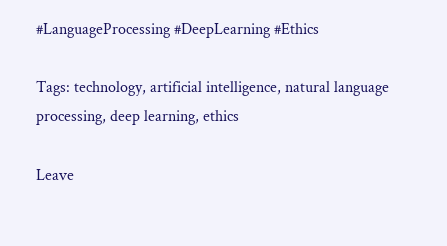#LanguageProcessing #DeepLearning #Ethics

Tags: technology, artificial intelligence, natural language processing, deep learning, ethics

Leave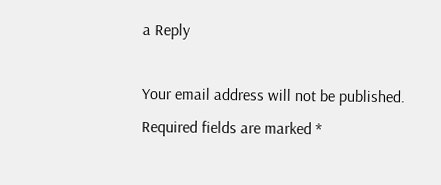a Reply

Your email address will not be published. Required fields are marked *